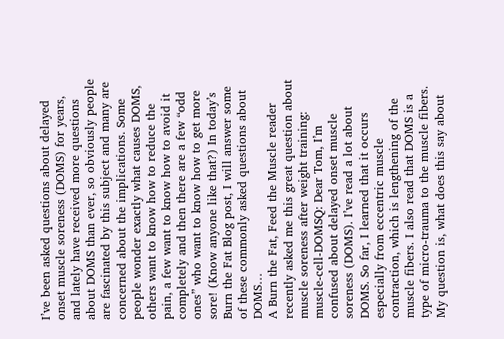I’ve been asked questions about delayed onset muscle soreness (DOMS) for years, and lately have received more questions about DOMS than ever, so obviously people are fascinated by this subject and many are concerned about the implications. Some people wonder exactly what causes DOMS, others want to know how to reduce the pain, a few want to know how to avoid it completely and then there are a few “odd ones” who want to know how to get more sore! (Know anyone like that?) In today’s Burn the Fat Blog post, I will answer some of these commonly asked questions about DOMS…
A Burn the Fat, Feed the Muscle reader recently asked me this great question about muscle soreness after weight training:
muscle-cell-DOMSQ: Dear Tom, I’m confused about delayed onset muscle soreness (DOMS). I’ve read a lot about DOMS. So far, I learned that it occurs especially from eccentric muscle contraction, which is lengthening of the muscle fibers. I also read that DOMS is a type of micro-trauma to the muscle fibers. My question is, what does this say about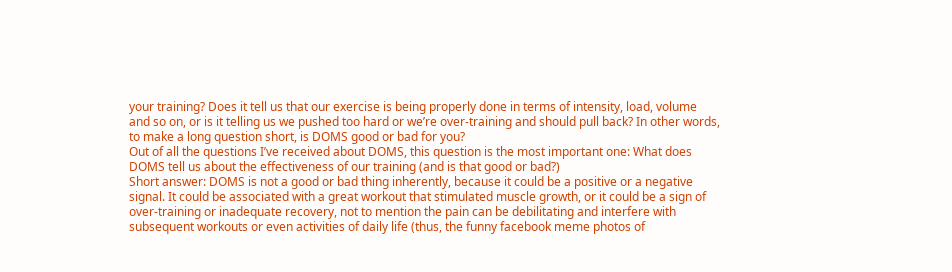your training? Does it tell us that our exercise is being properly done in terms of intensity, load, volume and so on, or is it telling us we pushed too hard or we’re over-training and should pull back? In other words, to make a long question short, is DOMS good or bad for you?
Out of all the questions I’ve received about DOMS, this question is the most important one: What does DOMS tell us about the effectiveness of our training (and is that good or bad?)
Short answer: DOMS is not a good or bad thing inherently, because it could be a positive or a negative signal. It could be associated with a great workout that stimulated muscle growth, or it could be a sign of over-training or inadequate recovery, not to mention the pain can be debilitating and interfere with subsequent workouts or even activities of daily life (thus, the funny facebook meme photos of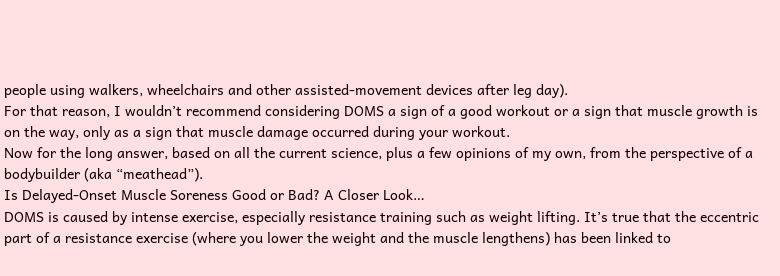people using walkers, wheelchairs and other assisted-movement devices after leg day).
For that reason, I wouldn’t recommend considering DOMS a sign of a good workout or a sign that muscle growth is on the way, only as a sign that muscle damage occurred during your workout.
Now for the long answer, based on all the current science, plus a few opinions of my own, from the perspective of a bodybuilder (aka “meathead”).
Is Delayed-Onset Muscle Soreness Good or Bad? A Closer Look…
DOMS is caused by intense exercise, especially resistance training such as weight lifting. It’s true that the eccentric part of a resistance exercise (where you lower the weight and the muscle lengthens) has been linked to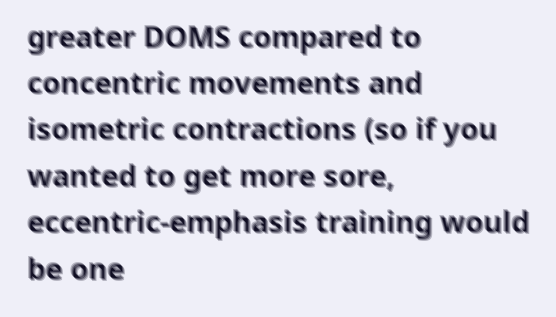greater DOMS compared to concentric movements and isometric contractions (so if you wanted to get more sore, eccentric-emphasis training would be one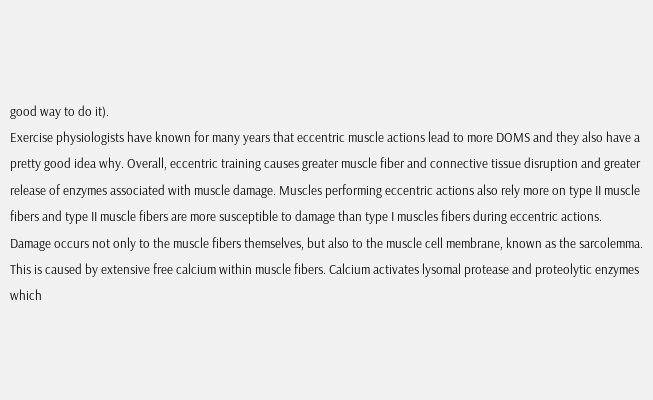good way to do it).
Exercise physiologists have known for many years that eccentric muscle actions lead to more DOMS and they also have a pretty good idea why. Overall, eccentric training causes greater muscle fiber and connective tissue disruption and greater release of enzymes associated with muscle damage. Muscles performing eccentric actions also rely more on type II muscle fibers and type II muscle fibers are more susceptible to damage than type I muscles fibers during eccentric actions.
Damage occurs not only to the muscle fibers themselves, but also to the muscle cell membrane, known as the sarcolemma. This is caused by extensive free calcium within muscle fibers. Calcium activates lysomal protease and proteolytic enzymes which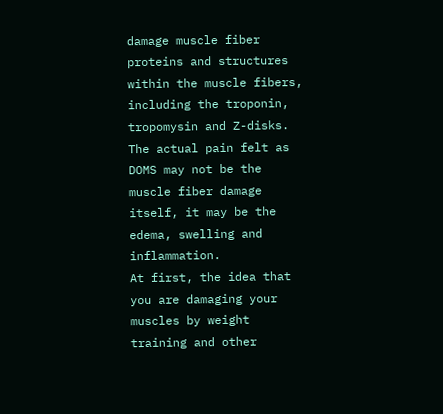damage muscle fiber proteins and structures within the muscle fibers, including the troponin, tropomysin and Z-disks. The actual pain felt as DOMS may not be the muscle fiber damage itself, it may be the edema, swelling and inflammation.
At first, the idea that you are damaging your muscles by weight training and other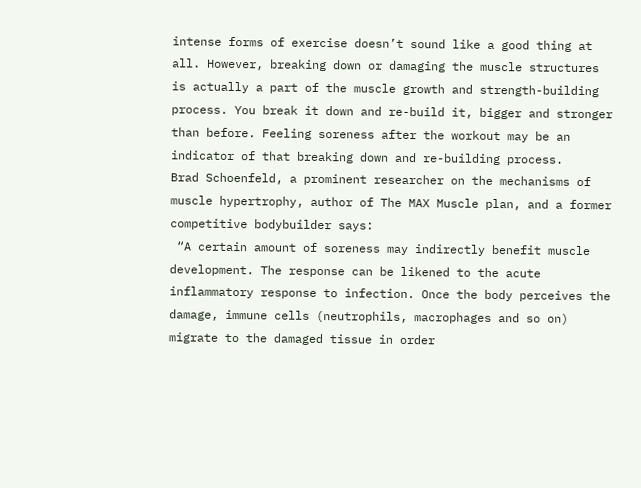intense forms of exercise doesn’t sound like a good thing at all. However, breaking down or damaging the muscle structures is actually a part of the muscle growth and strength-building process. You break it down and re-build it, bigger and stronger than before. Feeling soreness after the workout may be an indicator of that breaking down and re-building process.
Brad Schoenfeld, a prominent researcher on the mechanisms of muscle hypertrophy, author of The MAX Muscle plan, and a former competitive bodybuilder says:
 “A certain amount of soreness may indirectly benefit muscle development. The response can be likened to the acute inflammatory response to infection. Once the body perceives the damage, immune cells (neutrophils, macrophages and so on) migrate to the damaged tissue in order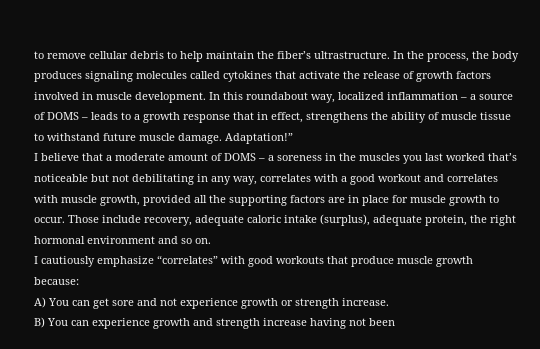to remove cellular debris to help maintain the fiber’s ultrastructure. In the process, the body produces signaling molecules called cytokines that activate the release of growth factors involved in muscle development. In this roundabout way, localized inflammation – a source of DOMS – leads to a growth response that in effect, strengthens the ability of muscle tissue to withstand future muscle damage. Adaptation!”
I believe that a moderate amount of DOMS – a soreness in the muscles you last worked that’s noticeable but not debilitating in any way, correlates with a good workout and correlates with muscle growth, provided all the supporting factors are in place for muscle growth to occur. Those include recovery, adequate caloric intake (surplus), adequate protein, the right hormonal environment and so on.
I cautiously emphasize “correlates” with good workouts that produce muscle growth because:
A) You can get sore and not experience growth or strength increase.
B) You can experience growth and strength increase having not been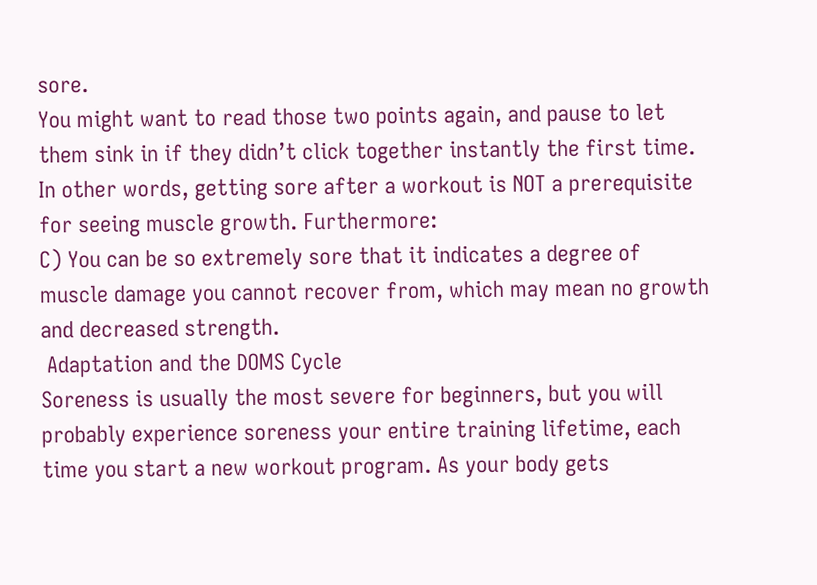sore.
You might want to read those two points again, and pause to let them sink in if they didn’t click together instantly the first time.
In other words, getting sore after a workout is NOT a prerequisite for seeing muscle growth. Furthermore:
C) You can be so extremely sore that it indicates a degree of muscle damage you cannot recover from, which may mean no growth and decreased strength.
 Adaptation and the DOMS Cycle
Soreness is usually the most severe for beginners, but you will probably experience soreness your entire training lifetime, each time you start a new workout program. As your body gets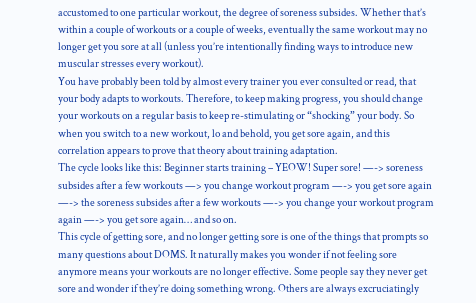accustomed to one particular workout, the degree of soreness subsides. Whether that’s within a couple of workouts or a couple of weeks, eventually the same workout may no longer get you sore at all (unless you’re intentionally finding ways to introduce new muscular stresses every workout).
You have probably been told by almost every trainer you ever consulted or read, that your body adapts to workouts. Therefore, to keep making progress, you should change your workouts on a regular basis to keep re-stimulating or “shocking” your body. So when you switch to a new workout, lo and behold, you get sore again, and this correlation appears to prove that theory about training adaptation.
The cycle looks like this: Beginner starts training – YEOW! Super sore! —-> soreness subsides after a few workouts —> you change workout program —-> you get sore again —-> the soreness subsides after a few workouts —-> you change your workout program again —-> you get sore again… and so on.
This cycle of getting sore, and no longer getting sore is one of the things that prompts so many questions about DOMS. It naturally makes you wonder if not feeling sore anymore means your workouts are no longer effective. Some people say they never get sore and wonder if they’re doing something wrong. Others are always excruciatingly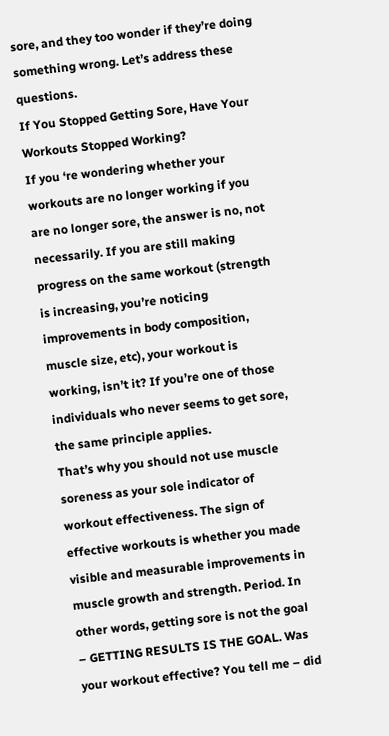sore, and they too wonder if they’re doing something wrong. Let’s address these questions.
If You Stopped Getting Sore, Have Your Workouts Stopped Working?
If you ‘re wondering whether your workouts are no longer working if you are no longer sore, the answer is no, not necessarily. If you are still making progress on the same workout (strength is increasing, you’re noticing improvements in body composition, muscle size, etc), your workout is working, isn’t it? If you’re one of those individuals who never seems to get sore, the same principle applies.
That’s why you should not use muscle soreness as your sole indicator of workout effectiveness. The sign of effective workouts is whether you made visible and measurable improvements in muscle growth and strength. Period. In other words, getting sore is not the goal – GETTING RESULTS IS THE GOAL. Was your workout effective? You tell me – did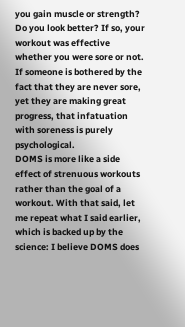you gain muscle or strength? Do you look better? If so, your workout was effective whether you were sore or not. If someone is bothered by the fact that they are never sore, yet they are making great progress, that infatuation with soreness is purely psychological.
DOMS is more like a side effect of strenuous workouts rather than the goal of a workout. With that said, let me repeat what I said earlier, which is backed up by the science: I believe DOMS does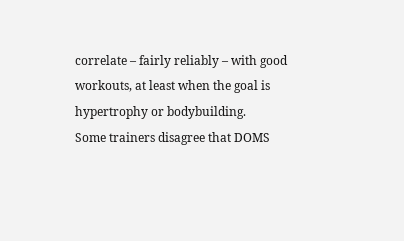correlate – fairly reliably – with good workouts, at least when the goal is hypertrophy or bodybuilding.
Some trainers disagree that DOMS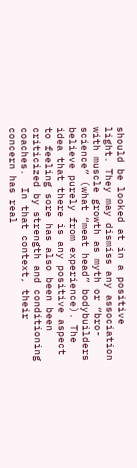should be looked at in a positive light. They may dismiss any association with muscle growth as myth or “bro-science” (what “meat head” bodybuilders believe purely from experience). The idea that there is any positive aspect to feeling sore has also been been criticized by strength and conditioning coaches.  In that context, their concern has real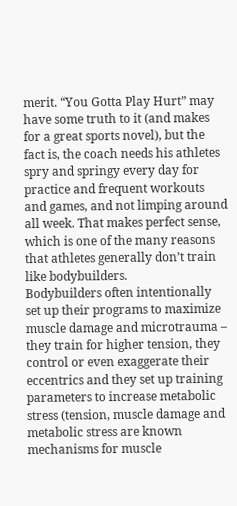merit. “You Gotta Play Hurt” may have some truth to it (and makes for a great sports novel), but the fact is, the coach needs his athletes spry and springy every day for practice and frequent workouts and games, and not limping around all week. That makes perfect sense, which is one of the many reasons that athletes generally don’t train like bodybuilders.
Bodybuilders often intentionally set up their programs to maximize muscle damage and microtrauma – they train for higher tension, they control or even exaggerate their eccentrics and they set up training parameters to increase metabolic stress (tension, muscle damage and metabolic stress are known mechanisms for muscle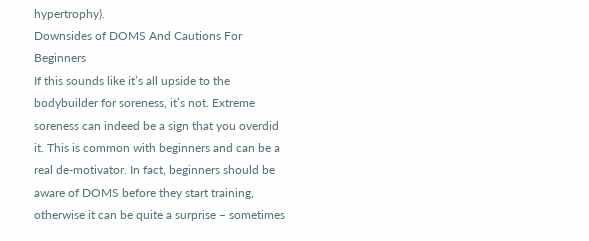hypertrophy).
Downsides of DOMS And Cautions For Beginners
If this sounds like it’s all upside to the bodybuilder for soreness, it’s not. Extreme soreness can indeed be a sign that you overdid it. This is common with beginners and can be a real de-motivator. In fact, beginners should be aware of DOMS before they start training, otherwise it can be quite a surprise – sometimes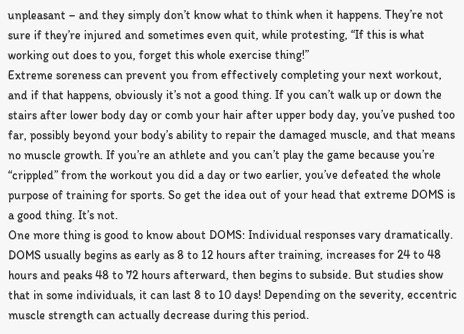unpleasant – and they simply don’t know what to think when it happens. They’re not sure if they’re injured and sometimes even quit, while protesting, “If this is what working out does to you, forget this whole exercise thing!”
Extreme soreness can prevent you from effectively completing your next workout, and if that happens, obviously it’s not a good thing. If you can’t walk up or down the stairs after lower body day or comb your hair after upper body day, you’ve pushed too far, possibly beyond your body’s ability to repair the damaged muscle, and that means no muscle growth. If you’re an athlete and you can’t play the game because you’re “crippled” from the workout you did a day or two earlier, you’ve defeated the whole purpose of training for sports. So get the idea out of your head that extreme DOMS is a good thing. It’s not.
One more thing is good to know about DOMS: Individual responses vary dramatically. DOMS usually begins as early as 8 to 12 hours after training, increases for 24 to 48 hours and peaks 48 to 72 hours afterward, then begins to subside. But studies show that in some individuals, it can last 8 to 10 days! Depending on the severity, eccentric muscle strength can actually decrease during this period.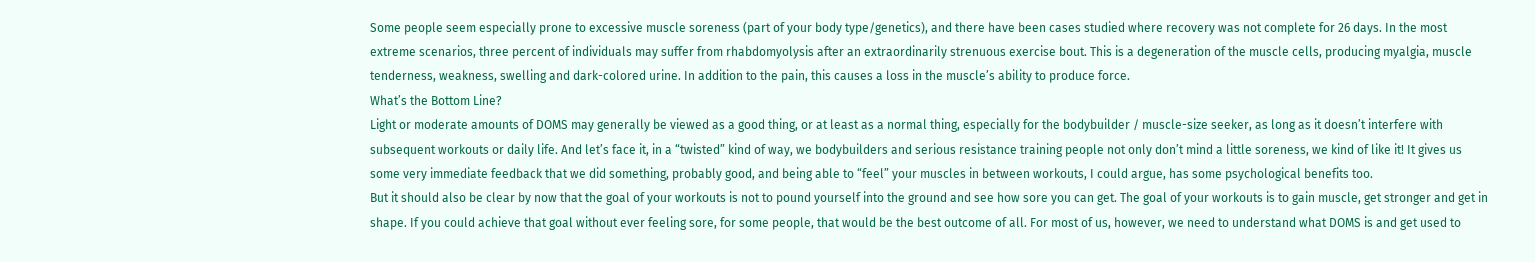Some people seem especially prone to excessive muscle soreness (part of your body type/genetics), and there have been cases studied where recovery was not complete for 26 days. In the most extreme scenarios, three percent of individuals may suffer from rhabdomyolysis after an extraordinarily strenuous exercise bout. This is a degeneration of the muscle cells, producing myalgia, muscle tenderness, weakness, swelling and dark-colored urine. In addition to the pain, this causes a loss in the muscle’s ability to produce force.
What’s the Bottom Line?
Light or moderate amounts of DOMS may generally be viewed as a good thing, or at least as a normal thing, especially for the bodybuilder / muscle-size seeker, as long as it doesn’t interfere with subsequent workouts or daily life. And let’s face it, in a “twisted” kind of way, we bodybuilders and serious resistance training people not only don’t mind a little soreness, we kind of like it! It gives us some very immediate feedback that we did something, probably good, and being able to “feel” your muscles in between workouts, I could argue, has some psychological benefits too.
But it should also be clear by now that the goal of your workouts is not to pound yourself into the ground and see how sore you can get. The goal of your workouts is to gain muscle, get stronger and get in shape. If you could achieve that goal without ever feeling sore, for some people, that would be the best outcome of all. For most of us, however, we need to understand what DOMS is and get used to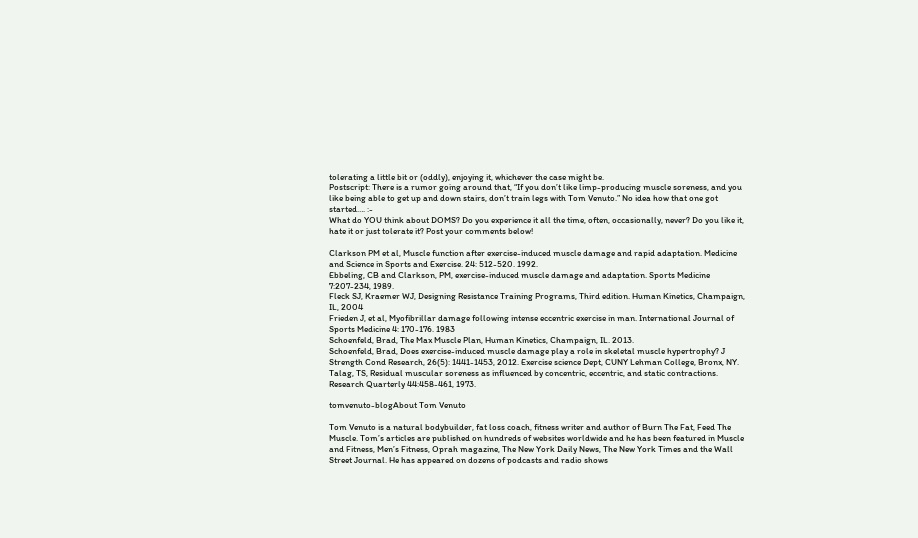tolerating a little bit or (oddly), enjoying it, whichever the case might be.
Postscript: There is a rumor going around that, “If you don’t like limp-producing muscle soreness, and you like being able to get up and down stairs, don’t train legs with Tom Venuto.” No idea how that one got started…. :-
What do YOU think about DOMS? Do you experience it all the time, often, occasionally, never? Do you like it, hate it or just tolerate it? Post your comments below!

Clarkson PM et al, Muscle function after exercise-induced muscle damage and rapid adaptation. Medicine and Science in Sports and Exercise. 24: 512-520. 1992.
Ebbeling, CB and Clarkson, PM, exercise-induced muscle damage and adaptation. Sports Medicine 7:207-234, 1989.
Fleck SJ, Kraemer WJ, Designing Resistance Training Programs, Third edition. Human Kinetics, Champaign, IL, 2004
Frieden J, et al, Myofibrillar damage following intense eccentric exercise in man. International Journal of Sports Medicine 4: 170-176. 1983
Schoenfeld, Brad, The Max Muscle Plan, Human Kinetics, Champaign, IL. 2013.
Schoenfeld, Brad, Does exercise-induced muscle damage play a role in skeletal muscle hypertrophy? J Strength Cond Research, 26(5): 1441-1453, 2012. Exercise science Dept, CUNY Lehman College, Bronx, NY.
Talag, TS, Residual muscular soreness as influenced by concentric, eccentric, and static contractions. Research Quarterly 44:458-461, 1973.

tomvenuto-blogAbout Tom Venuto

Tom Venuto is a natural bodybuilder, fat loss coach, fitness writer and author of Burn The Fat, Feed The Muscle. Tom’s articles are published on hundreds of websites worldwide and he has been featured in Muscle and Fitness, Men’s Fitness, Oprah magazine, The New York Daily News, The New York Times and the Wall Street Journal. He has appeared on dozens of podcasts and radio shows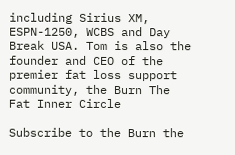including Sirius XM, ESPN-1250, WCBS and Day  Break USA. Tom is also the founder and CEO of the premier fat loss support community, the Burn The Fat Inner Circle

Subscribe to the Burn the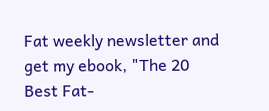Fat weekly newsletter and get my ebook, "The 20 Best Fat-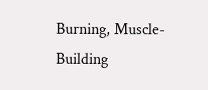Burning, Muscle-Building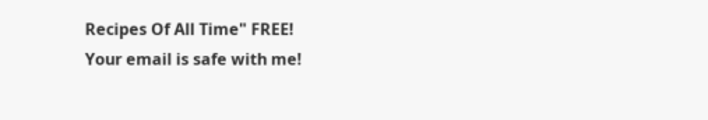Recipes Of All Time" FREE!
Your email is safe with me!